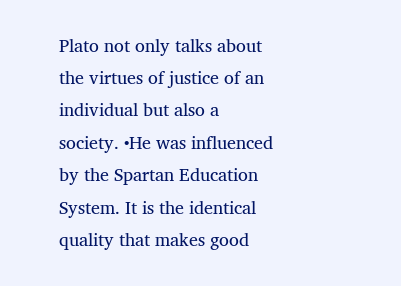Plato not only talks about the virtues of justice of an individual but also a society. •He was influenced by the Spartan Education System. It is the identical quality that makes good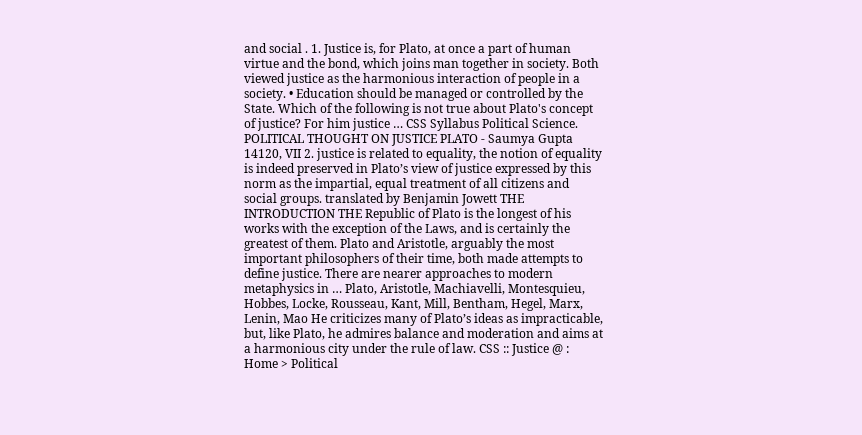and social . 1. Justice is, for Plato, at once a part of human virtue and the bond, which joins man together in society. Both viewed justice as the harmonious interaction of people in a society. • Education should be managed or controlled by the State. Which of the following is not true about Plato's concept of justice? For him justice … CSS Syllabus Political Science. POLITICAL THOUGHT ON JUSTICE PLATO - Saumya Gupta 14120, VII 2. justice is related to equality, the notion of equality is indeed preserved in Plato’s view of justice expressed by this norm as the impartial, equal treatment of all citizens and social groups. translated by Benjamin Jowett THE INTRODUCTION THE Republic of Plato is the longest of his works with the exception of the Laws, and is certainly the greatest of them. Plato and Aristotle, arguably the most important philosophers of their time, both made attempts to define justice. There are nearer approaches to modern metaphysics in … Plato, Aristotle, Machiavelli, Montesquieu, Hobbes, Locke, Rousseau, Kant, Mill, Bentham, Hegel, Marx, Lenin, Mao He criticizes many of Plato’s ideas as impracticable, but, like Plato, he admires balance and moderation and aims at a harmonious city under the rule of law. CSS :: Justice @ : Home > Political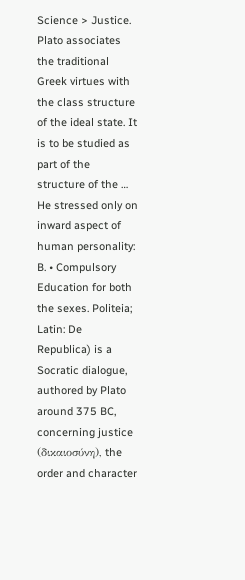Science > Justice. Plato associates the traditional Greek virtues with the class structure of the ideal state. It is to be studied as part of the structure of the … He stressed only on inward aspect of human personality: B. • Compulsory Education for both the sexes. Politeia; Latin: De Republica) is a Socratic dialogue, authored by Plato around 375 BC, concerning justice (δικαιοσύνη), the order and character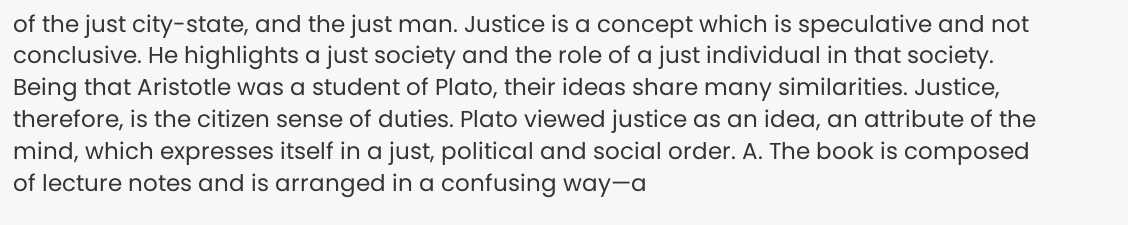of the just city-state, and the just man. Justice is a concept which is speculative and not conclusive. He highlights a just society and the role of a just individual in that society. Being that Aristotle was a student of Plato, their ideas share many similarities. Justice, therefore, is the citizen sense of duties. Plato viewed justice as an idea, an attribute of the mind, which expresses itself in a just, political and social order. A. The book is composed of lecture notes and is arranged in a confusing way—a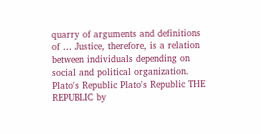quarry of arguments and definitions of … Justice, therefore, is a relation between individuals depending on social and political organization. Plato's Republic Plato's Republic THE REPUBLIC by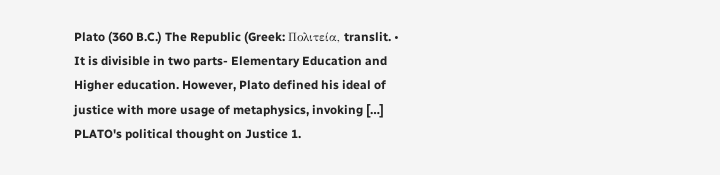Plato (360 B.C.) The Republic (Greek: Πολιτεία, translit. • It is divisible in two parts- Elementary Education and Higher education. However, Plato defined his ideal of justice with more usage of metaphysics, invoking […] PLATO's political thought on Justice 1.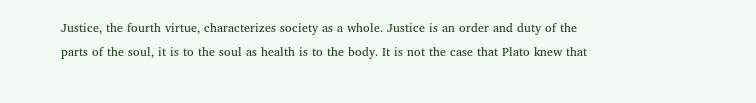Justice, the fourth virtue, characterizes society as a whole. Justice is an order and duty of the parts of the soul, it is to the soul as health is to the body. It is not the case that Plato knew that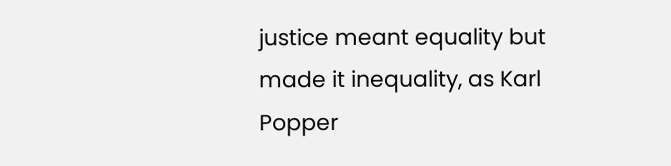justice meant equality but made it inequality, as Karl Popper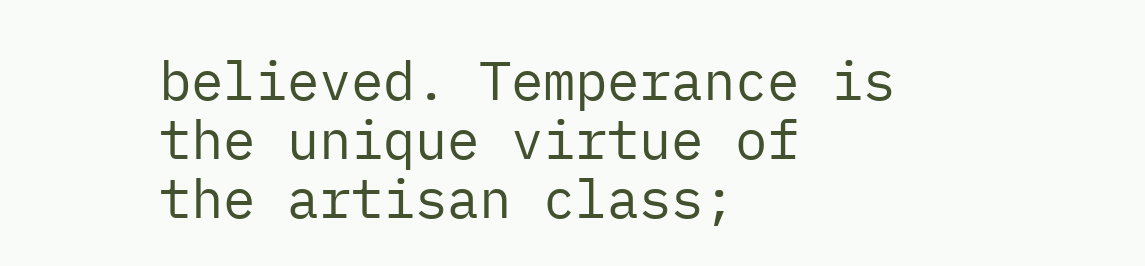believed. Temperance is the unique virtue of the artisan class;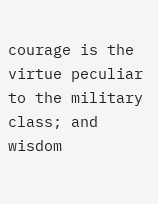courage is the virtue peculiar to the military class; and wisdom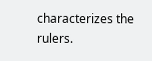characterizes the rulers.